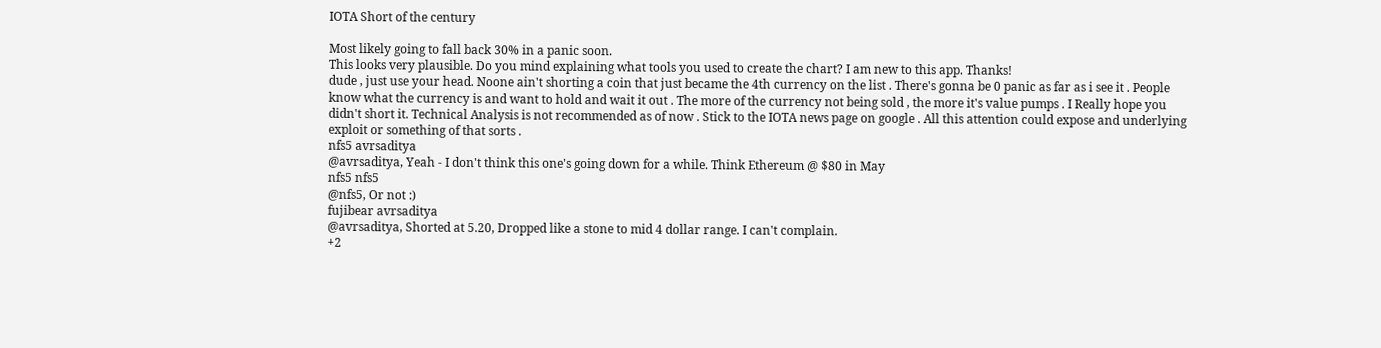IOTA Short of the century

Most likely going to fall back 30% in a panic soon.
This looks very plausible. Do you mind explaining what tools you used to create the chart? I am new to this app. Thanks!
dude , just use your head. Noone ain't shorting a coin that just became the 4th currency on the list . There's gonna be 0 panic as far as i see it . People know what the currency is and want to hold and wait it out . The more of the currency not being sold , the more it's value pumps . I Really hope you didn't short it. Technical Analysis is not recommended as of now . Stick to the IOTA news page on google . All this attention could expose and underlying exploit or something of that sorts .
nfs5 avrsaditya
@avrsaditya, Yeah - I don't think this one's going down for a while. Think Ethereum @ $80 in May
nfs5 nfs5
@nfs5, Or not :)
fujibear avrsaditya
@avrsaditya, Shorted at 5.20, Dropped like a stone to mid 4 dollar range. I can't complain.
+2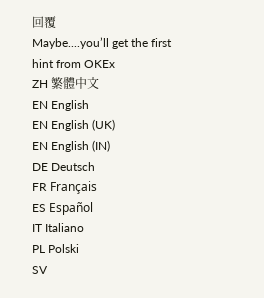回覆
Maybe....you’ll get the first hint from OKEx
ZH 繁體中文
EN English
EN English (UK)
EN English (IN)
DE Deutsch
FR Français
ES Español
IT Italiano
PL Polski
SV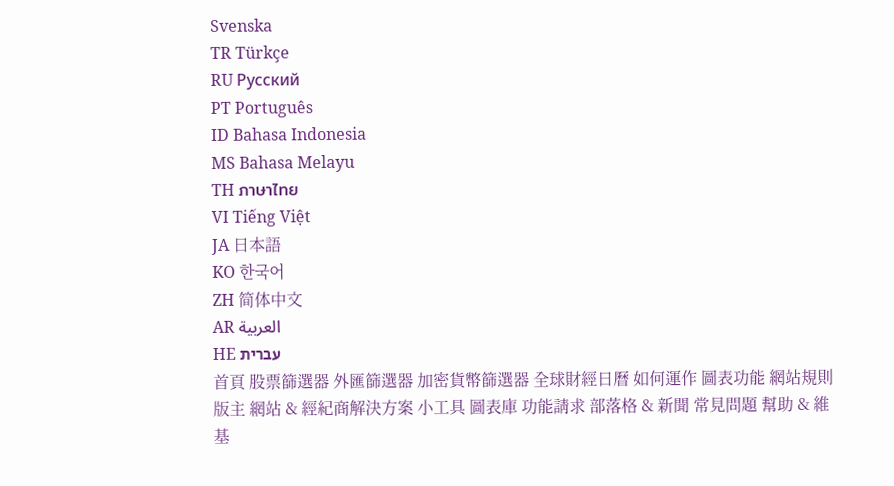Svenska
TR Türkçe
RU Русский
PT Português
ID Bahasa Indonesia
MS Bahasa Melayu
TH ภาษาไทย
VI Tiếng Việt
JA 日本語
KO 한국어
ZH 简体中文
AR العربية
HE עברית
首頁 股票篩選器 外匯篩選器 加密貨幣篩選器 全球財經日曆 如何運作 圖表功能 網站規則 版主 網站 & 經紀商解決方案 小工具 圖表庫 功能請求 部落格 & 新聞 常見問題 幫助 & 維基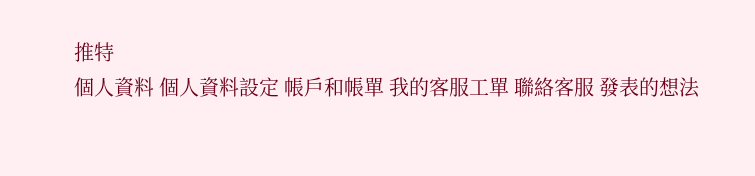推特
個人資料 個人資料設定 帳戶和帳單 我的客服工單 聯絡客服 發表的想法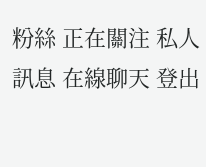粉絲 正在關注 私人訊息 在線聊天 登出